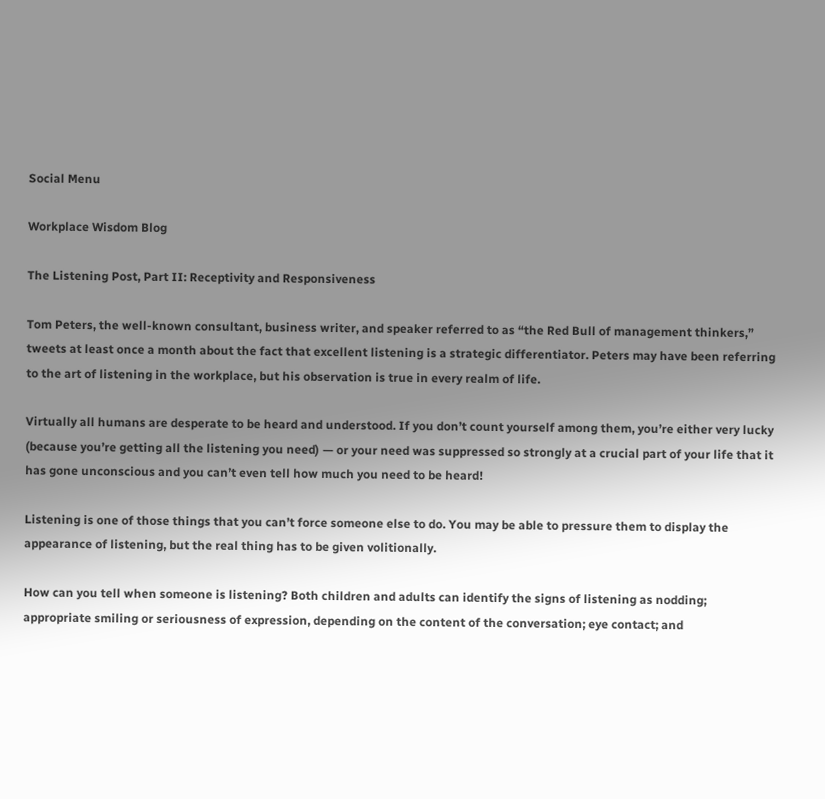Social Menu

Workplace Wisdom Blog

The Listening Post, Part II: Receptivity and Responsiveness

Tom Peters, the well-known consultant, business writer, and speaker referred to as “the Red Bull of management thinkers,” tweets at least once a month about the fact that excellent listening is a strategic differentiator. Peters may have been referring to the art of listening in the workplace, but his observation is true in every realm of life.

Virtually all humans are desperate to be heard and understood. If you don’t count yourself among them, you’re either very lucky (because you’re getting all the listening you need) — or your need was suppressed so strongly at a crucial part of your life that it has gone unconscious and you can’t even tell how much you need to be heard!

Listening is one of those things that you can’t force someone else to do. You may be able to pressure them to display the appearance of listening, but the real thing has to be given volitionally.

How can you tell when someone is listening? Both children and adults can identify the signs of listening as nodding; appropriate smiling or seriousness of expression, depending on the content of the conversation; eye contact; and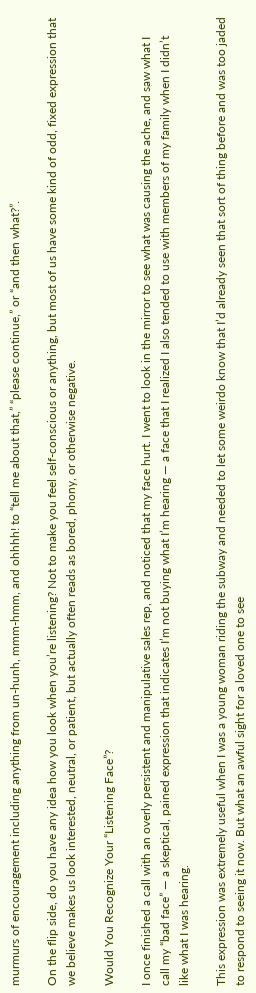murmurs of encouragement including anything from un-hunh, mmm-hmm, and ohhhh! to “tell me about that,” “please continue,” or “and then what?”.

On the flip side, do you have any idea how you look when you’re listening? Not to make you feel self-conscious or anything, but most of us have some kind of odd, fixed expression that we believe makes us look interested, neutral, or patient, but actually often reads as bored, phony, or otherwise negative.

Would You Recognize Your “Listening Face”?

I once finished a call with an overly persistent and manipulative sales rep, and noticed that my face hurt. I went to look in the mirror to see what was causing the ache, and saw what I call my “bad face” — a skeptical, pained expression that indicates I’m not buying what I’m hearing — a face that I realized I also tended to use with members of my family when I didn’t like what I was hearing.

This expression was extremely useful when I was a young woman riding the subway and needed to let some weirdo know that I’d already seen that sort of thing before and was too jaded to respond to seeing it now. But what an awful sight for a loved one to see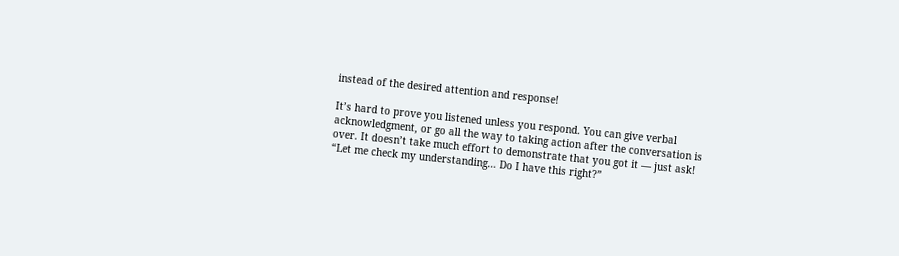instead of the desired attention and response!

It’s hard to prove you listened unless you respond. You can give verbal acknowledgment, or go all the way to taking action after the conversation is over. It doesn’t take much effort to demonstrate that you got it — just ask! “Let me check my understanding… Do I have this right?”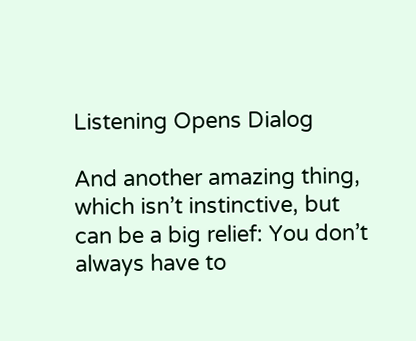Listening Opens Dialog

And another amazing thing, which isn’t instinctive, but can be a big relief: You don’t always have to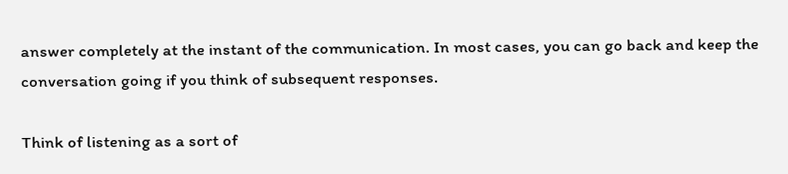answer completely at the instant of the communication. In most cases, you can go back and keep the conversation going if you think of subsequent responses.

Think of listening as a sort of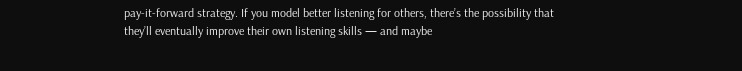pay-it-forward strategy. If you model better listening for others, there’s the possibility that they’ll eventually improve their own listening skills — and maybe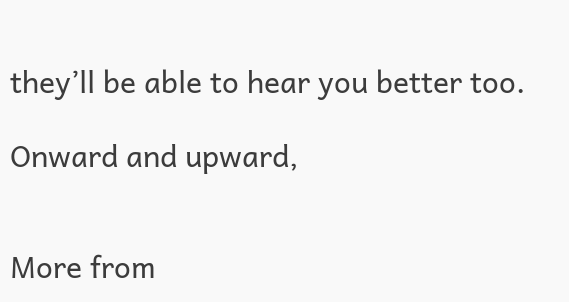they’ll be able to hear you better too.

Onward and upward,


More from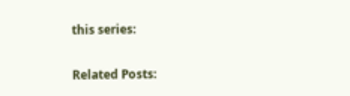this series:

Related Posts: